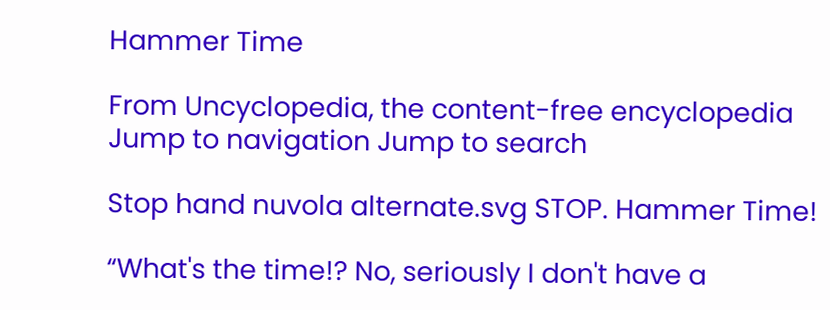Hammer Time

From Uncyclopedia, the content-free encyclopedia
Jump to navigation Jump to search

Stop hand nuvola alternate.svg STOP. Hammer Time!

“What's the time!? No, seriously I don't have a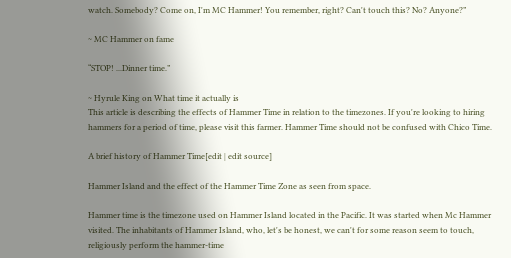watch. Somebody? Come on, I'm MC Hammer! You remember, right? Can't touch this? No? Anyone?”

~ MC Hammer on fame

“STOP! ...Dinner time.”

~ Hyrule King on What time it actually is
This article is describing the effects of Hammer Time in relation to the timezones. If you're looking to hiring hammers for a period of time, please visit this farmer. Hammer Time should not be confused with Chico Time.

A brief history of Hammer Time[edit | edit source]

Hammer Island and the effect of the Hammer Time Zone as seen from space.

Hammer time is the timezone used on Hammer Island located in the Pacific. It was started when Mc Hammer visited. The inhabitants of Hammer Island, who, let's be honest, we can't for some reason seem to touch, religiously perform the hammer-time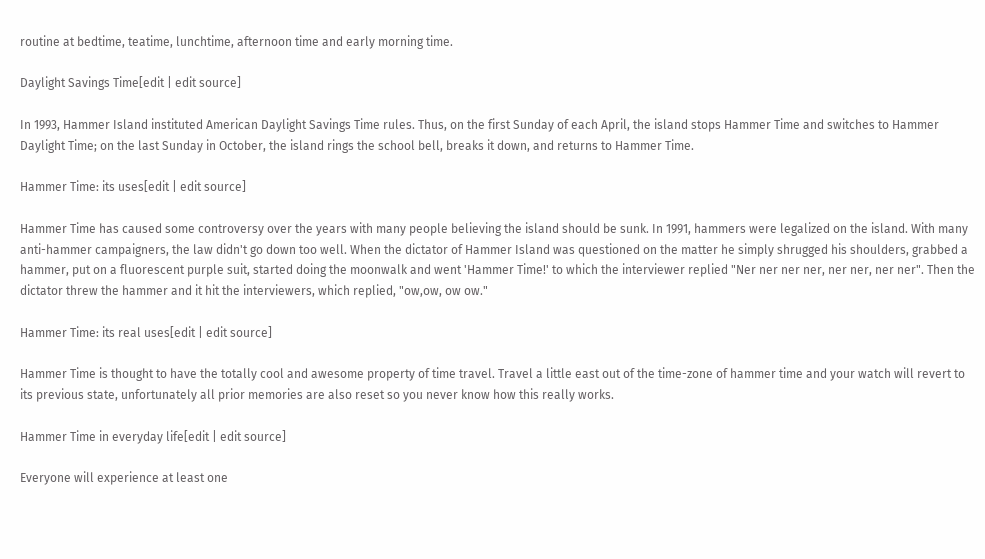routine at bedtime, teatime, lunchtime, afternoon time and early morning time.

Daylight Savings Time[edit | edit source]

In 1993, Hammer Island instituted American Daylight Savings Time rules. Thus, on the first Sunday of each April, the island stops Hammer Time and switches to Hammer Daylight Time; on the last Sunday in October, the island rings the school bell, breaks it down, and returns to Hammer Time.

Hammer Time: its uses[edit | edit source]

Hammer Time has caused some controversy over the years with many people believing the island should be sunk. In 1991, hammers were legalized on the island. With many anti-hammer campaigners, the law didn't go down too well. When the dictator of Hammer Island was questioned on the matter he simply shrugged his shoulders, grabbed a hammer, put on a fluorescent purple suit, started doing the moonwalk and went 'Hammer Time!' to which the interviewer replied "Ner ner ner ner, ner ner, ner ner". Then the dictator threw the hammer and it hit the interviewers, which replied, "ow,ow, ow ow."

Hammer Time: its real uses[edit | edit source]

Hammer Time is thought to have the totally cool and awesome property of time travel. Travel a little east out of the time-zone of hammer time and your watch will revert to its previous state, unfortunately all prior memories are also reset so you never know how this really works.

Hammer Time in everyday life[edit | edit source]

Everyone will experience at least one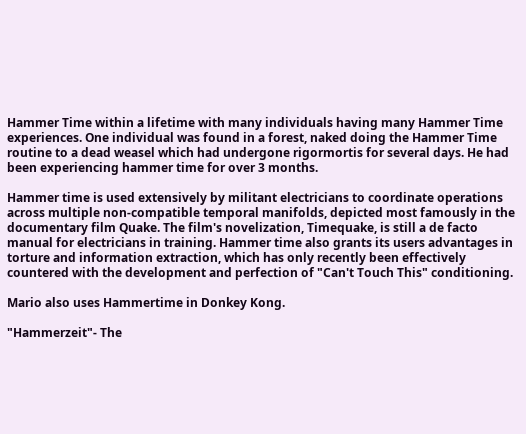Hammer Time within a lifetime with many individuals having many Hammer Time experiences. One individual was found in a forest, naked doing the Hammer Time routine to a dead weasel which had undergone rigormortis for several days. He had been experiencing hammer time for over 3 months.

Hammer time is used extensively by militant electricians to coordinate operations across multiple non-compatible temporal manifolds, depicted most famously in the documentary film Quake. The film's novelization, Timequake, is still a de facto manual for electricians in training. Hammer time also grants its users advantages in torture and information extraction, which has only recently been effectively countered with the development and perfection of "Can't Touch This" conditioning.

Mario also uses Hammertime in Donkey Kong.

"Hammerzeit"- The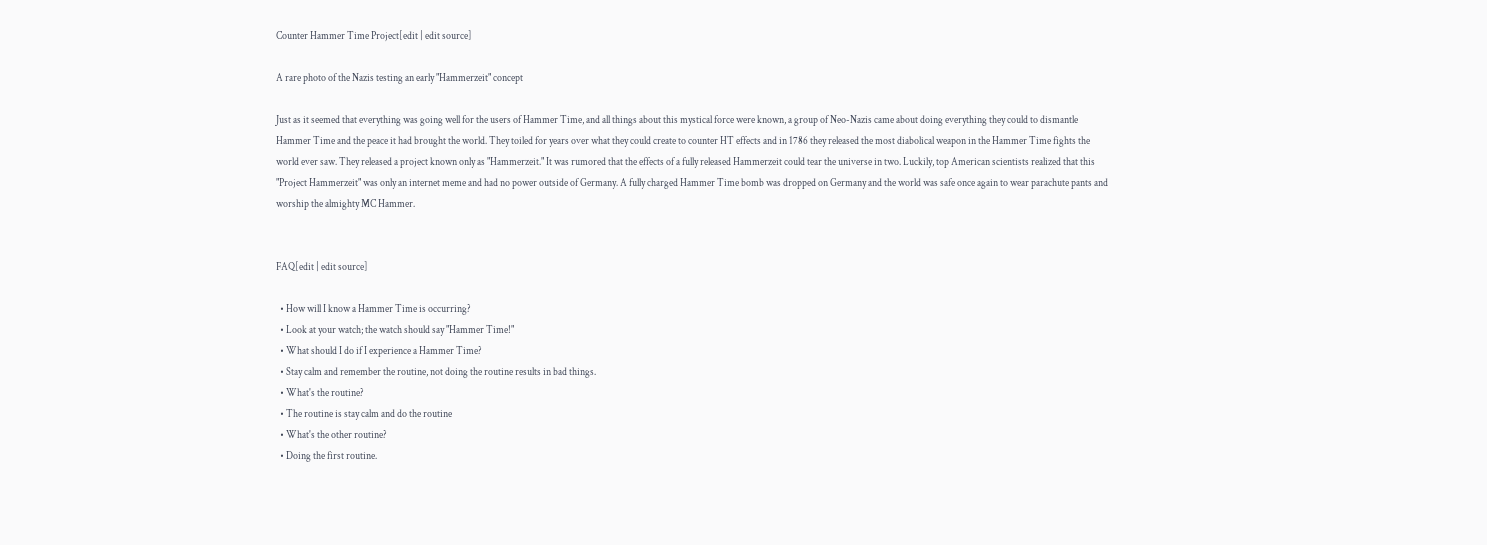Counter Hammer Time Project[edit | edit source]

A rare photo of the Nazis testing an early "Hammerzeit" concept

Just as it seemed that everything was going well for the users of Hammer Time, and all things about this mystical force were known, a group of Neo-Nazis came about doing everything they could to dismantle Hammer Time and the peace it had brought the world. They toiled for years over what they could create to counter HT effects and in 1786 they released the most diabolical weapon in the Hammer Time fights the world ever saw. They released a project known only as "Hammerzeit." It was rumored that the effects of a fully released Hammerzeit could tear the universe in two. Luckily, top American scientists realized that this "Project Hammerzeit" was only an internet meme and had no power outside of Germany. A fully charged Hammer Time bomb was dropped on Germany and the world was safe once again to wear parachute pants and worship the almighty MC Hammer.


FAQ[edit | edit source]

  • How will I know a Hammer Time is occurring?
  • Look at your watch; the watch should say "Hammer Time!"
  • What should I do if I experience a Hammer Time?
  • Stay calm and remember the routine, not doing the routine results in bad things.
  • What's the routine?
  • The routine is stay calm and do the routine
  • What's the other routine?
  • Doing the first routine.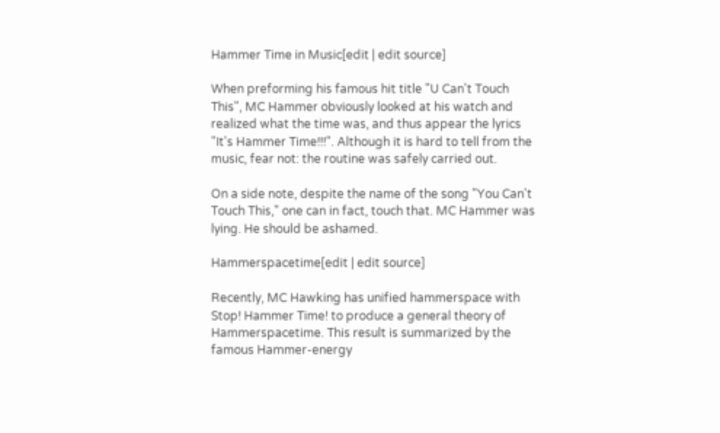Hammer Time in Music[edit | edit source]

When preforming his famous hit title "U Can't Touch This", MC Hammer obviously looked at his watch and realized what the time was, and thus appear the lyrics "It's Hammer Time!!!". Although it is hard to tell from the music, fear not: the routine was safely carried out.

On a side note, despite the name of the song "You Can't Touch This," one can in fact, touch that. MC Hammer was lying. He should be ashamed.

Hammerspacetime[edit | edit source]

Recently, MC Hawking has unified hammerspace with Stop! Hammer Time! to produce a general theory of Hammerspacetime. This result is summarized by the famous Hammer-energy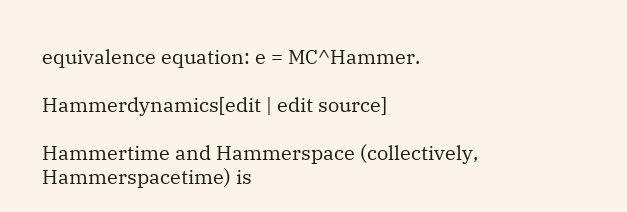equivalence equation: e = MC^Hammer.

Hammerdynamics[edit | edit source]

Hammertime and Hammerspace (collectively, Hammerspacetime) is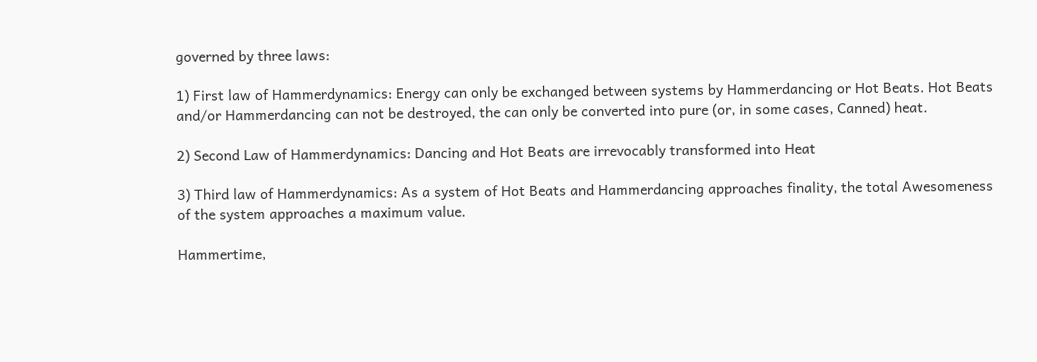governed by three laws:

1) First law of Hammerdynamics: Energy can only be exchanged between systems by Hammerdancing or Hot Beats. Hot Beats and/or Hammerdancing can not be destroyed, the can only be converted into pure (or, in some cases, Canned) heat.

2) Second Law of Hammerdynamics: Dancing and Hot Beats are irrevocably transformed into Heat

3) Third law of Hammerdynamics: As a system of Hot Beats and Hammerdancing approaches finality, the total Awesomeness of the system approaches a maximum value.

Hammertime,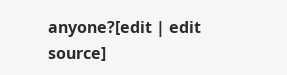anyone?[edit | edit source]